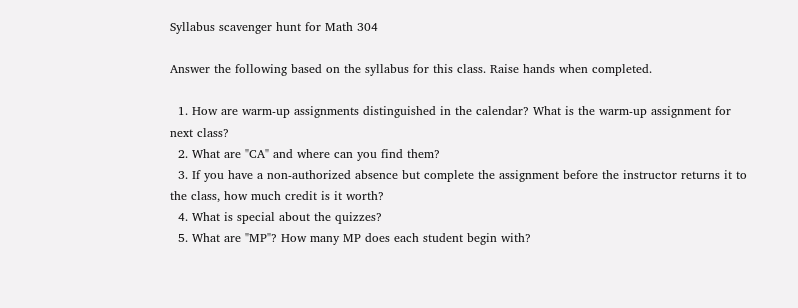Syllabus scavenger hunt for Math 304

Answer the following based on the syllabus for this class. Raise hands when completed.

  1. How are warm-up assignments distinguished in the calendar? What is the warm-up assignment for next class?
  2. What are "CA" and where can you find them?
  3. If you have a non-authorized absence but complete the assignment before the instructor returns it to the class, how much credit is it worth?
  4. What is special about the quizzes?
  5. What are "MP"? How many MP does each student begin with?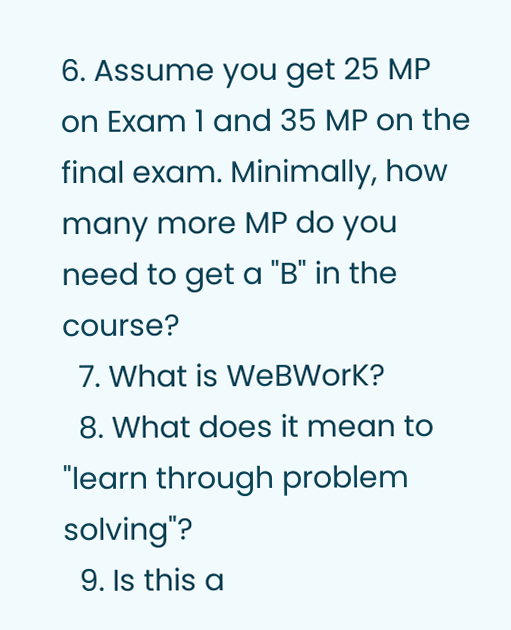6. Assume you get 25 MP on Exam 1 and 35 MP on the final exam. Minimally, how many more MP do you need to get a "B" in the course?
  7. What is WeBWorK?
  8. What does it mean to "learn through problem solving"?
  9. Is this a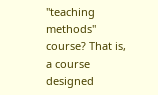"teaching methods" course? That is, a course designed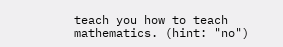teach you how to teach mathematics. (hint: "no")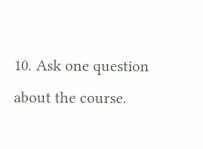10. Ask one question about the course.